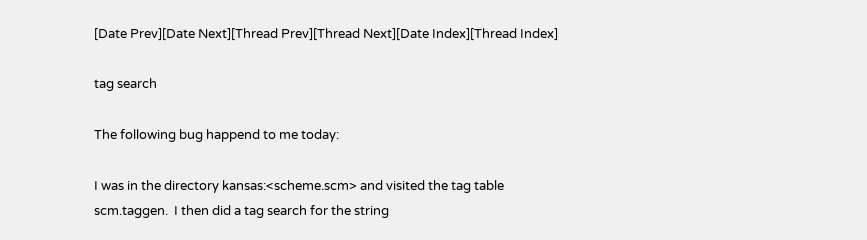[Date Prev][Date Next][Thread Prev][Thread Next][Date Index][Thread Index]

tag search

The following bug happend to me today:

I was in the directory kansas:<scheme.scm> and visited the tag table
scm.taggen.  I then did a tag search for the string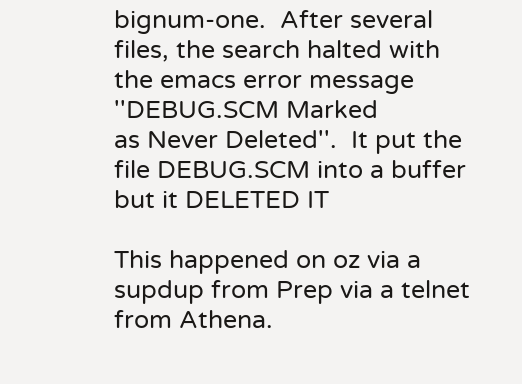bignum-one.  After several
files, the search halted with the emacs error message ''DEBUG.SCM Marked
as Never Deleted''.  It put the file DEBUG.SCM into a buffer but it DELETED IT

This happened on oz via a supdup from Prep via a telnet from Athena.